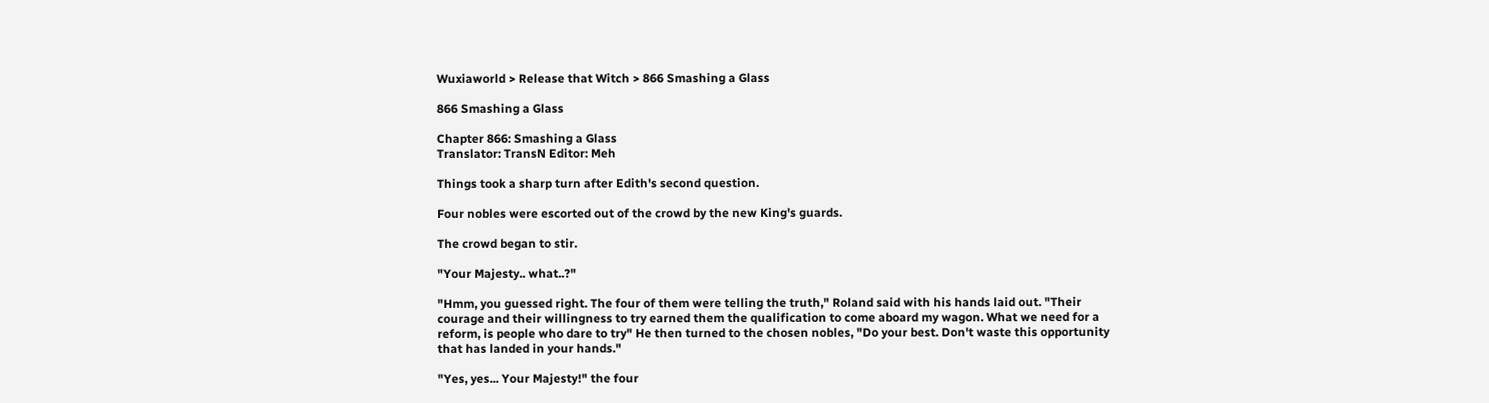Wuxiaworld > Release that Witch > 866 Smashing a Glass

866 Smashing a Glass

Chapter 866: Smashing a Glass
Translator: TransN Editor: Meh

Things took a sharp turn after Edith's second question.

Four nobles were escorted out of the crowd by the new King's guards.

The crowd began to stir.

"Your Majesty.. what..?"

"Hmm, you guessed right. The four of them were telling the truth," Roland said with his hands laid out. "Their courage and their willingness to try earned them the qualification to come aboard my wagon. What we need for a reform, is people who dare to try" He then turned to the chosen nobles, "Do your best. Don't waste this opportunity that has landed in your hands."

"Yes, yes... Your Majesty!" the four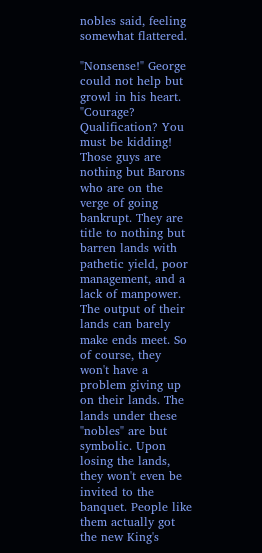nobles said, feeling somewhat flattered.

"Nonsense!" George could not help but growl in his heart. "Courage? Qualification? You must be kidding! Those guys are nothing but Barons who are on the verge of going bankrupt. They are title to nothing but barren lands with pathetic yield, poor management, and a lack of manpower. The output of their lands can barely make ends meet. So of course, they won't have a problem giving up on their lands. The lands under these "nobles" are but symbolic. Upon losing the lands, they won't even be invited to the banquet. People like them actually got the new King's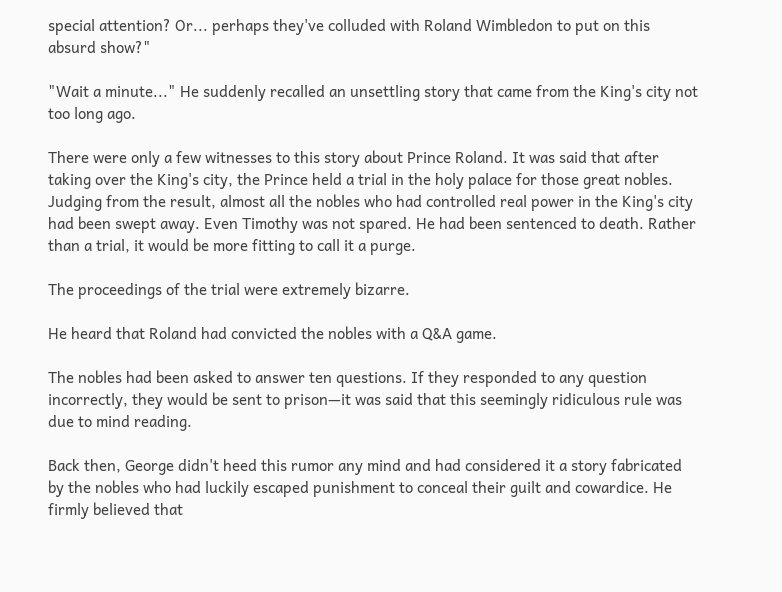special attention? Or... perhaps they've colluded with Roland Wimbledon to put on this absurd show?"

"Wait a minute..." He suddenly recalled an unsettling story that came from the King's city not too long ago.

There were only a few witnesses to this story about Prince Roland. It was said that after taking over the King's city, the Prince held a trial in the holy palace for those great nobles. Judging from the result, almost all the nobles who had controlled real power in the King's city had been swept away. Even Timothy was not spared. He had been sentenced to death. Rather than a trial, it would be more fitting to call it a purge.

The proceedings of the trial were extremely bizarre.

He heard that Roland had convicted the nobles with a Q&A game.

The nobles had been asked to answer ten questions. If they responded to any question incorrectly, they would be sent to prison—it was said that this seemingly ridiculous rule was due to mind reading.

Back then, George didn't heed this rumor any mind and had considered it a story fabricated by the nobles who had luckily escaped punishment to conceal their guilt and cowardice. He firmly believed that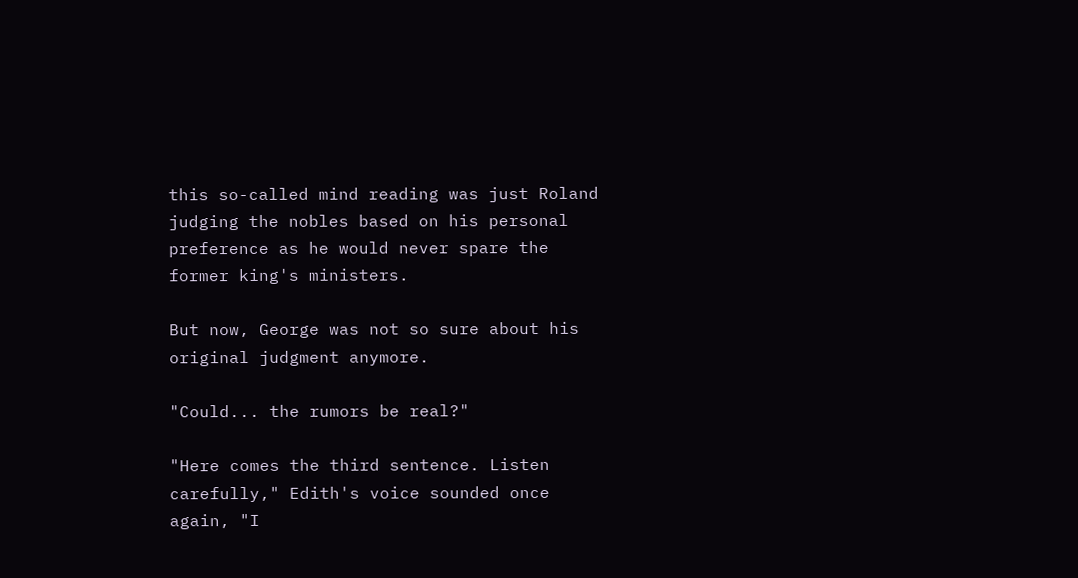this so-called mind reading was just Roland judging the nobles based on his personal preference as he would never spare the former king's ministers.

But now, George was not so sure about his original judgment anymore.

"Could... the rumors be real?"

"Here comes the third sentence. Listen carefully," Edith's voice sounded once again, "I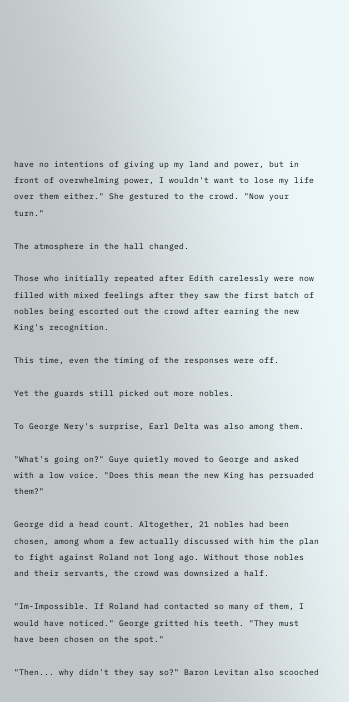have no intentions of giving up my land and power, but in front of overwhelming power, I wouldn't want to lose my life over them either." She gestured to the crowd. "Now your turn."

The atmosphere in the hall changed.

Those who initially repeated after Edith carelessly were now filled with mixed feelings after they saw the first batch of nobles being escorted out the crowd after earning the new King's recognition.

This time, even the timing of the responses were off.

Yet the guards still picked out more nobles.

To George Nery's surprise, Earl Delta was also among them.

"What's going on?" Guye quietly moved to George and asked with a low voice. "Does this mean the new King has persuaded them?"

George did a head count. Altogether, 21 nobles had been chosen, among whom a few actually discussed with him the plan to fight against Roland not long ago. Without those nobles and their servants, the crowd was downsized a half.

"Im-Impossible. If Roland had contacted so many of them, I would have noticed." George gritted his teeth. "They must have been chosen on the spot."

"Then... why didn't they say so?" Baron Levitan also scooched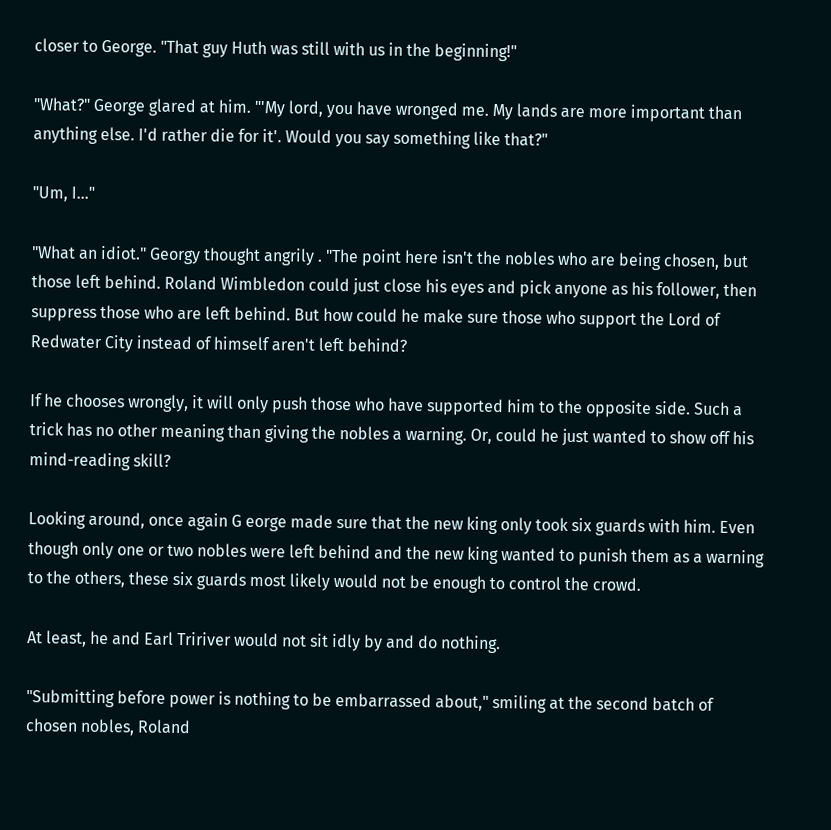closer to George. "That guy Huth was still with us in the beginning!"

"What?" George glared at him. "'My lord, you have wronged me. My lands are more important than anything else. I'd rather die for it'. Would you say something like that?"

"Um, I..."

"What an idiot." Georgy thought angrily . "The point here isn't the nobles who are being chosen, but those left behind. Roland Wimbledon could just close his eyes and pick anyone as his follower, then suppress those who are left behind. But how could he make sure those who support the Lord of Redwater City instead of himself aren't left behind?

If he chooses wrongly, it will only push those who have supported him to the opposite side. Such a trick has no other meaning than giving the nobles a warning. Or, could he just wanted to show off his mind-reading skill?

Looking around, once again G eorge made sure that the new king only took six guards with him. Even though only one or two nobles were left behind and the new king wanted to punish them as a warning to the others, these six guards most likely would not be enough to control the crowd.

At least, he and Earl Tririver would not sit idly by and do nothing.

"Submitting before power is nothing to be embarrassed about," smiling at the second batch of chosen nobles, Roland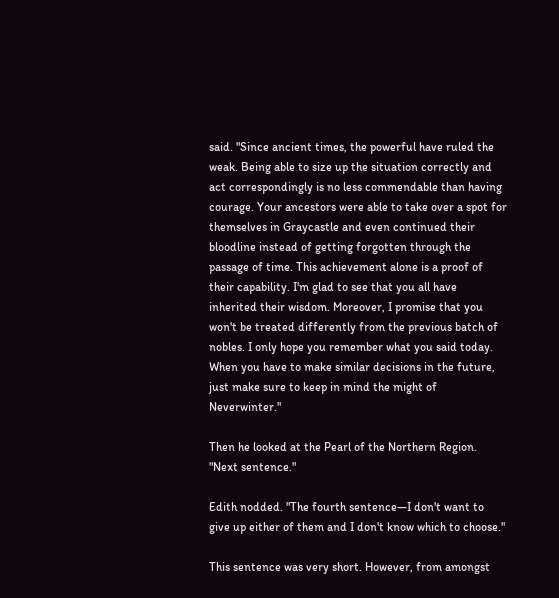said. "Since ancient times, the powerful have ruled the weak. Being able to size up the situation correctly and act correspondingly is no less commendable than having courage. Your ancestors were able to take over a spot for themselves in Graycastle and even continued their bloodline instead of getting forgotten through the passage of time. This achievement alone is a proof of their capability. I'm glad to see that you all have inherited their wisdom. Moreover, I promise that you won't be treated differently from the previous batch of nobles. I only hope you remember what you said today. When you have to make similar decisions in the future, just make sure to keep in mind the might of Neverwinter."

Then he looked at the Pearl of the Northern Region. "Next sentence."

Edith nodded. "The fourth sentence—I don't want to give up either of them and I don't know which to choose."

This sentence was very short. However, from amongst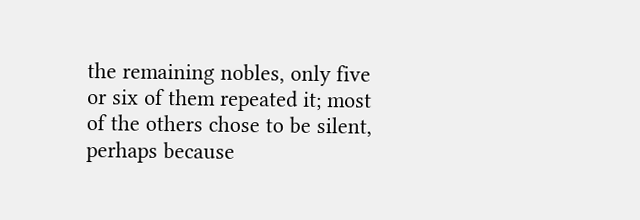the remaining nobles, only five or six of them repeated it; most of the others chose to be silent, perhaps because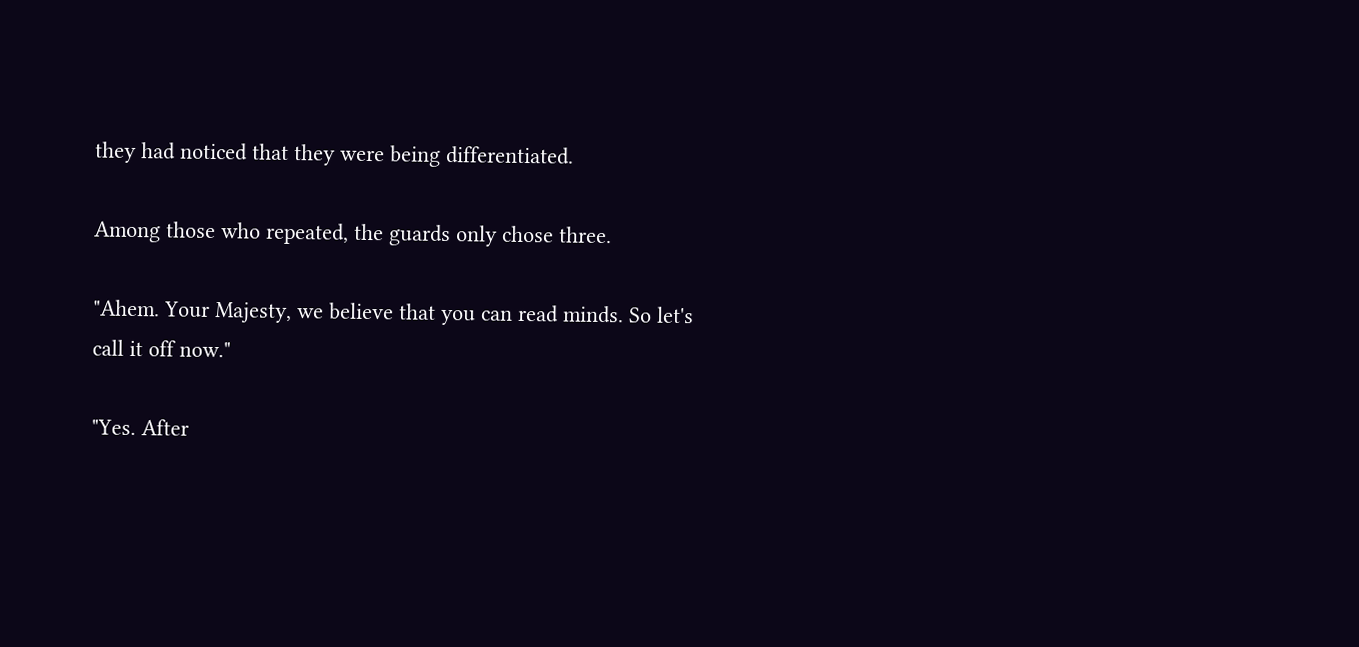they had noticed that they were being differentiated.

Among those who repeated, the guards only chose three.

"Ahem. Your Majesty, we believe that you can read minds. So let's call it off now."

"Yes. After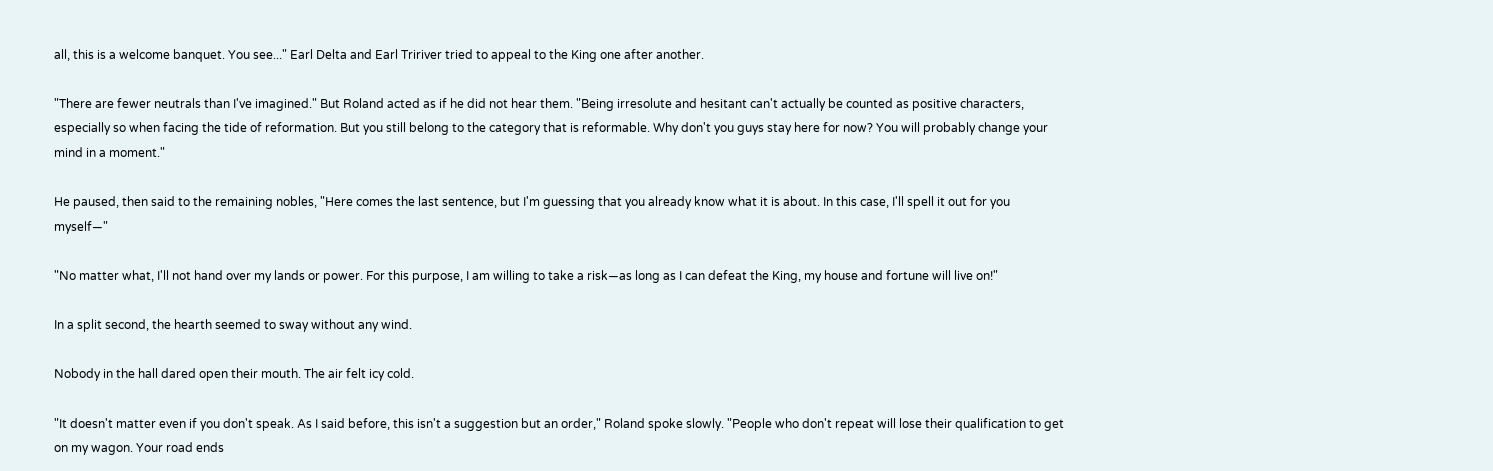all, this is a welcome banquet. You see..." Earl Delta and Earl Tririver tried to appeal to the King one after another.

"There are fewer neutrals than I've imagined." But Roland acted as if he did not hear them. "Being irresolute and hesitant can't actually be counted as positive characters, especially so when facing the tide of reformation. But you still belong to the category that is reformable. Why don't you guys stay here for now? You will probably change your mind in a moment."

He paused, then said to the remaining nobles, "Here comes the last sentence, but I'm guessing that you already know what it is about. In this case, I'll spell it out for you myself—"

"No matter what, I'll not hand over my lands or power. For this purpose, I am willing to take a risk—as long as I can defeat the King, my house and fortune will live on!"

In a split second, the hearth seemed to sway without any wind.

Nobody in the hall dared open their mouth. The air felt icy cold.

"It doesn't matter even if you don't speak. As I said before, this isn't a suggestion but an order," Roland spoke slowly. "People who don't repeat will lose their qualification to get on my wagon. Your road ends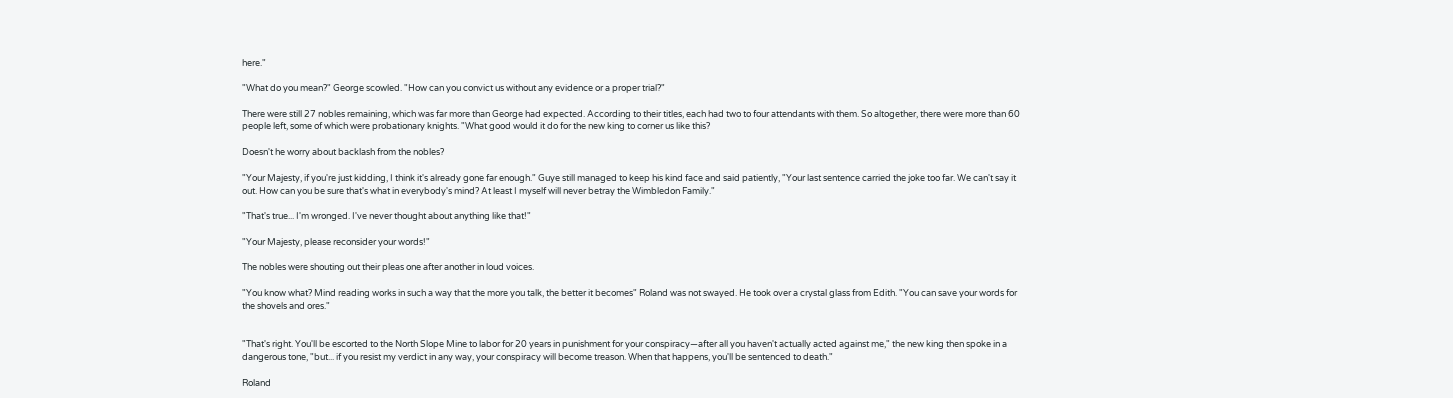here."

"What do you mean?" George scowled. "How can you convict us without any evidence or a proper trial?"

There were still 27 nobles remaining, which was far more than George had expected. According to their titles, each had two to four attendants with them. So altogether, there were more than 60 people left, some of which were probationary knights. "What good would it do for the new king to corner us like this?

Doesn't he worry about backlash from the nobles?

"Your Majesty, if you're just kidding, I think it's already gone far enough." Guye still managed to keep his kind face and said patiently, "Your last sentence carried the joke too far. We can't say it out. How can you be sure that's what in everybody's mind? At least I myself will never betray the Wimbledon Family."

"That's true... I'm wronged. I've never thought about anything like that!"

"Your Majesty, please reconsider your words!"

The nobles were shouting out their pleas one after another in loud voices.

"You know what? Mind reading works in such a way that the more you talk, the better it becomes" Roland was not swayed. He took over a crystal glass from Edith. "You can save your words for the shovels and ores."


"That's right. You'll be escorted to the North Slope Mine to labor for 20 years in punishment for your conspiracy—after all you haven't actually acted against me," the new king then spoke in a dangerous tone, "but... if you resist my verdict in any way, your conspiracy will become treason. When that happens, you'll be sentenced to death."

Roland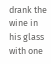drank the wine in his glass with one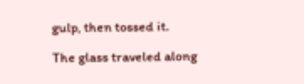gulp, then tossed it.

The glass traveled along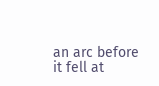an arc before it fell at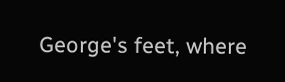George's feet, where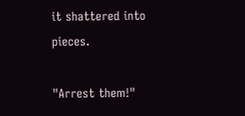it shattered into pieces.

"Arrest them!"